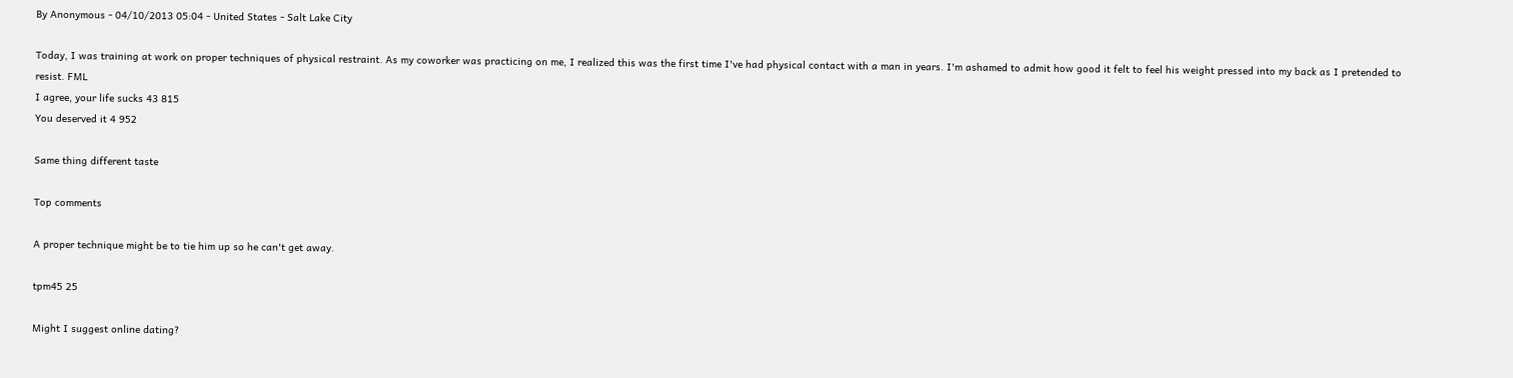By Anonymous - 04/10/2013 05:04 - United States - Salt Lake City

Today, I was training at work on proper techniques of physical restraint. As my coworker was practicing on me, I realized this was the first time I've had physical contact with a man in years. I'm ashamed to admit how good it felt to feel his weight pressed into my back as I pretended to resist. FML
I agree, your life sucks 43 815
You deserved it 4 952

Same thing different taste

Top comments

A proper technique might be to tie him up so he can't get away.

tpm45 25

Might I suggest online dating?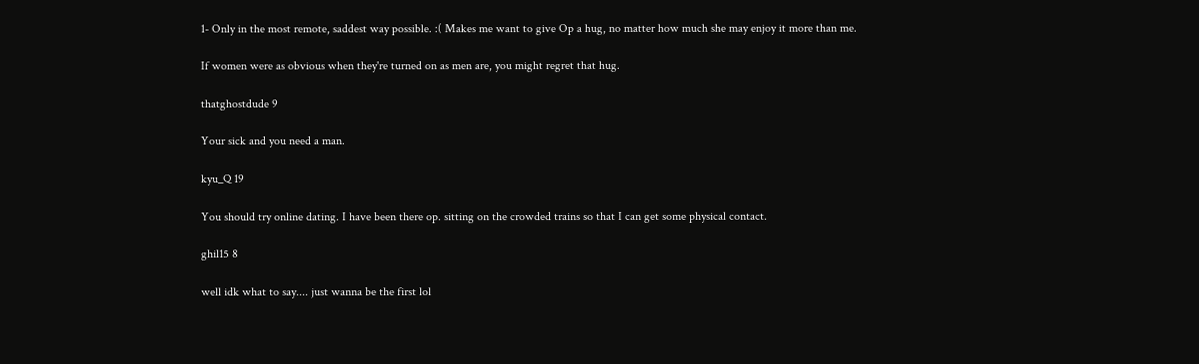1- Only in the most remote, saddest way possible. :( Makes me want to give Op a hug, no matter how much she may enjoy it more than me.

If women were as obvious when they're turned on as men are, you might regret that hug.

thatghostdude 9

Your sick and you need a man.

kyu_Q 19

You should try online dating. I have been there op. sitting on the crowded trains so that I can get some physical contact.

ghil15 8

well idk what to say.... just wanna be the first lol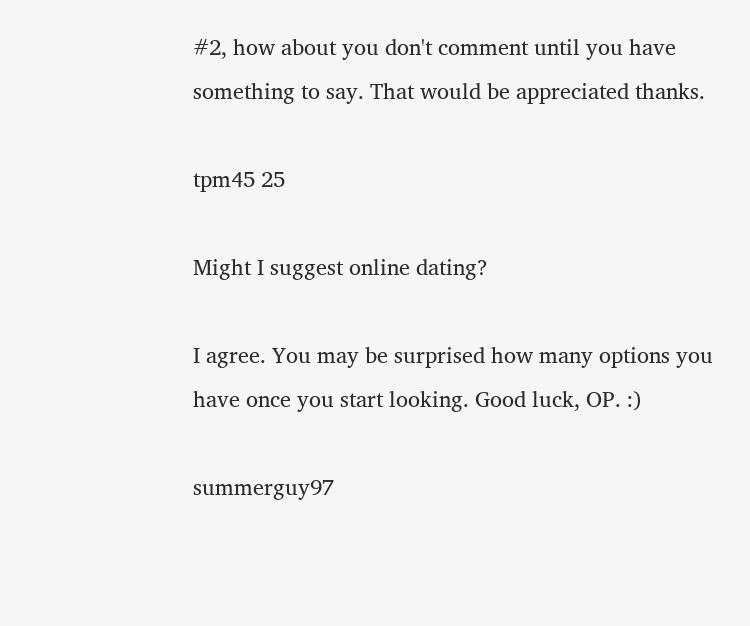#2, how about you don't comment until you have something to say. That would be appreciated thanks.

tpm45 25

Might I suggest online dating?

I agree. You may be surprised how many options you have once you start looking. Good luck, OP. :)

summerguy97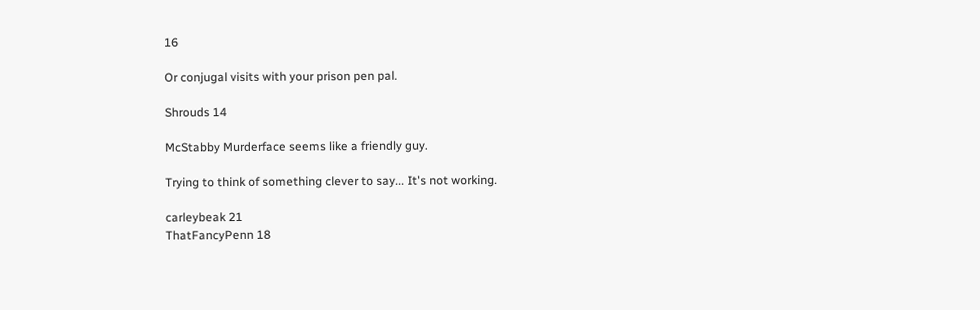16

Or conjugal visits with your prison pen pal.

Shrouds 14

McStabby Murderface seems like a friendly guy.

Trying to think of something clever to say... It's not working.

carleybeak 21
ThatFancyPenn 18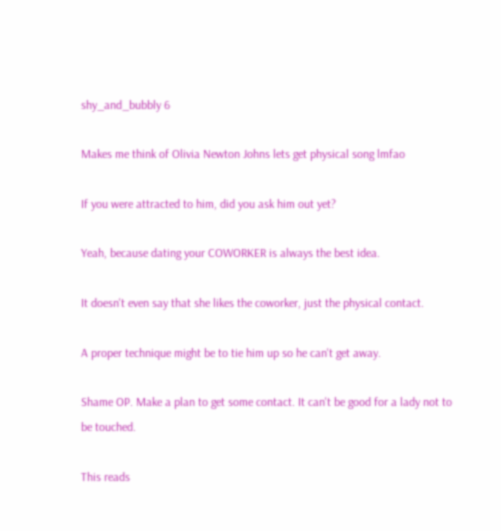shy_and_bubbly 6

Makes me think of Olivia Newton Johns lets get physical song lmfao

If you were attracted to him, did you ask him out yet?

Yeah, because dating your COWORKER is always the best idea.

It doesn't even say that she likes the coworker, just the physical contact.

A proper technique might be to tie him up so he can't get away.

Shame OP. Make a plan to get some contact. It can't be good for a lady not to be touched.

This reads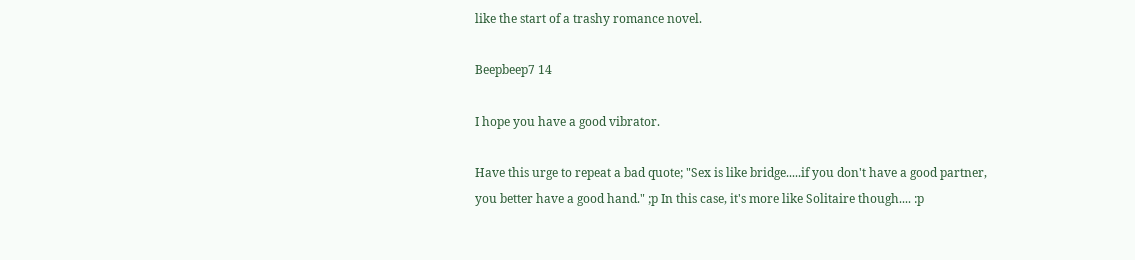like the start of a trashy romance novel.

Beepbeep7 14

I hope you have a good vibrator.

Have this urge to repeat a bad quote; "Sex is like bridge.....if you don't have a good partner, you better have a good hand." ;p In this case, it's more like Solitaire though.... :p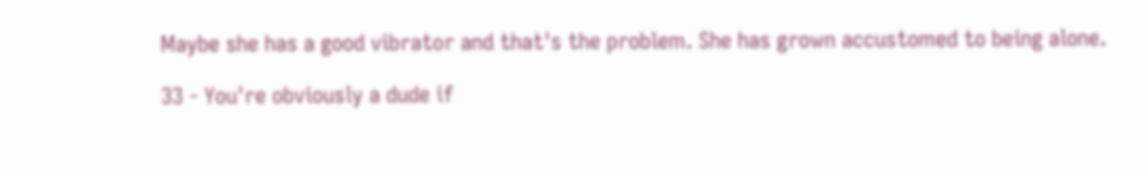Maybe she has a good vibrator and that's the problem. She has grown accustomed to being alone.

33 - You're obviously a dude if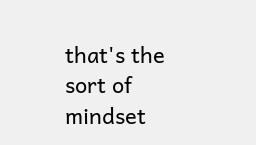that's the sort of mindset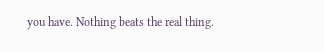you have. Nothing beats the real thing.